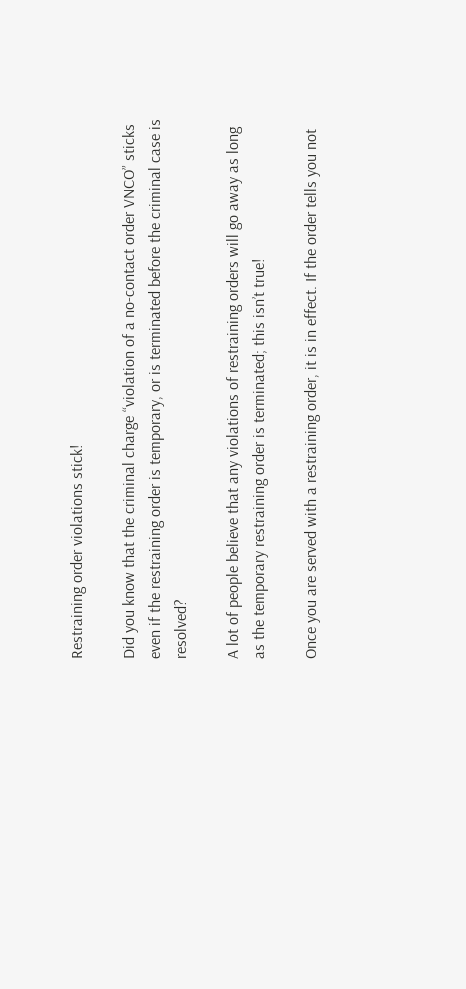Restraining order violations stick!

Did you know that the criminal charge “violation of a no-contact order VNCO” sticks even if the restraining order is temporary, or is terminated before the criminal case is resolved?

A lot of people believe that any violations of restraining orders will go away as long as the temporary restraining order is terminated; this isn’t true!

Once you are served with a restraining order, it is in effect. If the order tells you not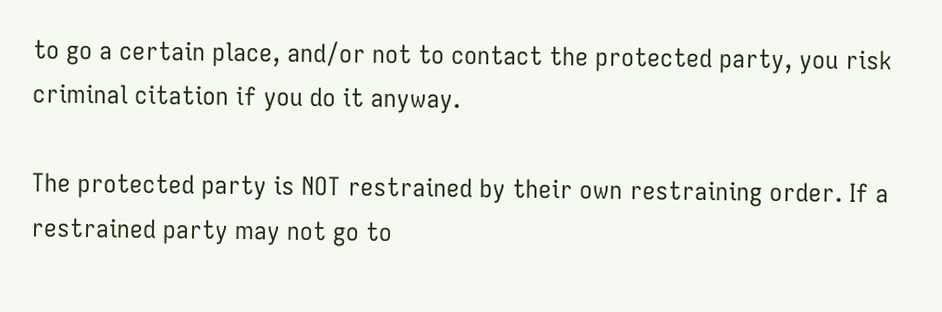to go a certain place, and/or not to contact the protected party, you risk criminal citation if you do it anyway.

The protected party is NOT restrained by their own restraining order. If a restrained party may not go to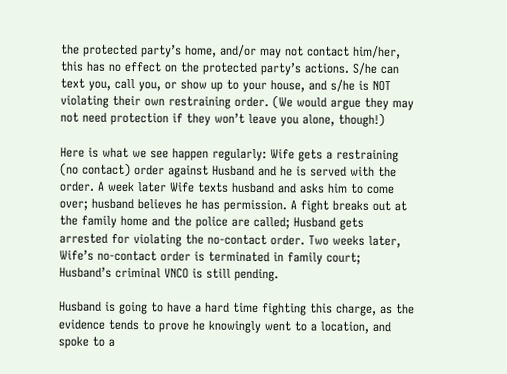the protected party’s home, and/or may not contact him/her, this has no effect on the protected party’s actions. S/he can text you, call you, or show up to your house, and s/he is NOT violating their own restraining order. (We would argue they may not need protection if they won’t leave you alone, though!)

Here is what we see happen regularly: Wife gets a restraining (no contact) order against Husband and he is served with the order. A week later Wife texts husband and asks him to come over; husband believes he has permission. A fight breaks out at the family home and the police are called; Husband gets arrested for violating the no-contact order. Two weeks later, Wife’s no-contact order is terminated in family court; Husband’s criminal VNCO is still pending.

Husband is going to have a hard time fighting this charge, as the evidence tends to prove he knowingly went to a location, and spoke to a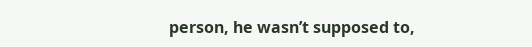person, he wasn’t supposed to,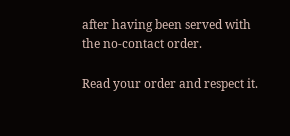after having been served with the no-contact order.

Read your order and respect it.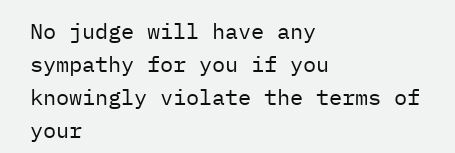No judge will have any sympathy for you if you knowingly violate the terms of your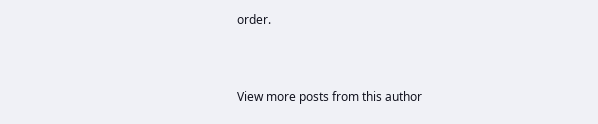order.


View more posts from this author